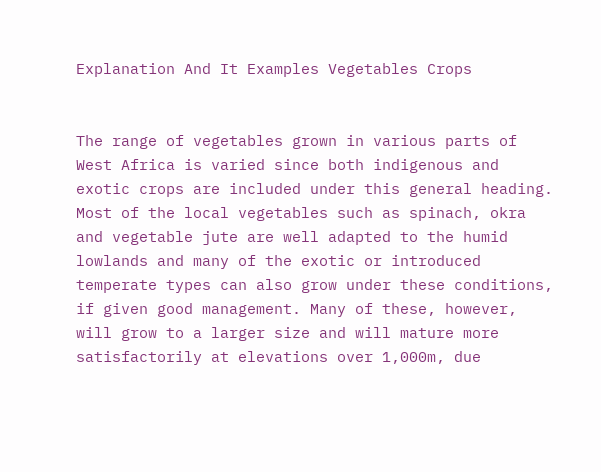Explanation And It Examples Vegetables Crops


The range of vegetables grown in various parts of West Africa is varied since both indigenous and exotic crops are included under this general heading. Most of the local vegetables such as spinach, okra and vegetable jute are well adapted to the humid lowlands and many of the exotic or introduced temperate types can also grow under these conditions, if given good management. Many of these, however, will grow to a larger size and will mature more satisfactorily at elevations over 1,000m, due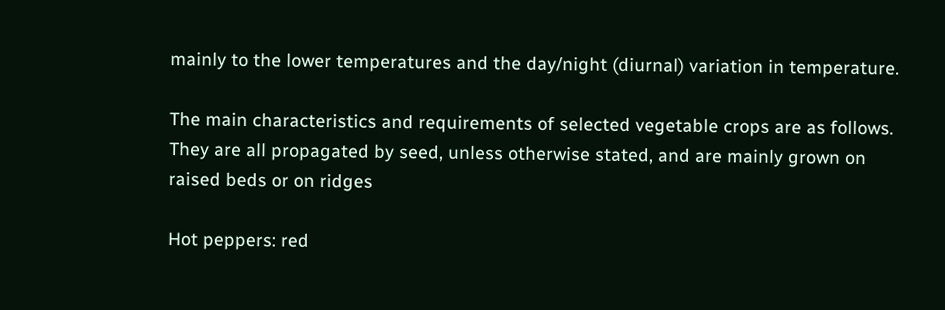mainly to the lower temperatures and the day/night (diurnal) variation in temperature.

The main characteristics and requirements of selected vegetable crops are as follows. They are all propagated by seed, unless otherwise stated, and are mainly grown on raised beds or on ridges

Hot peppers: red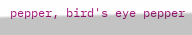pepper, bird's eye pepper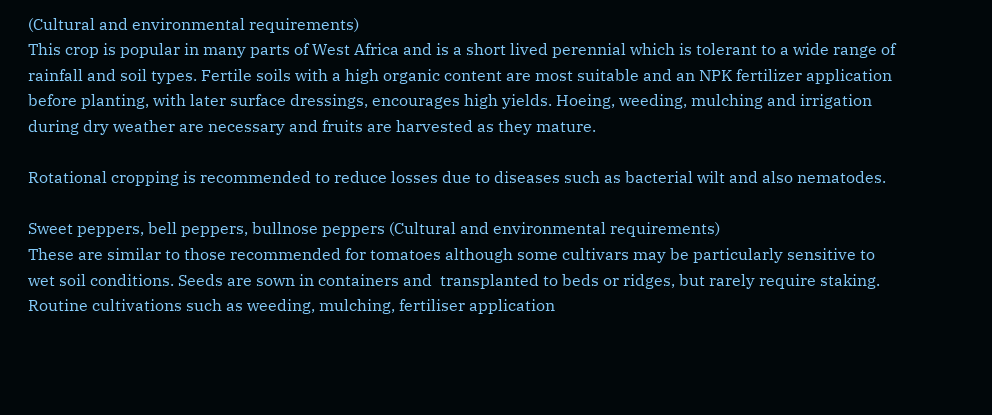(Cultural and environmental requirements)
This crop is popular in many parts of West Africa and is a short lived perennial which is tolerant to a wide range of rainfall and soil types. Fertile soils with a high organic content are most suitable and an NPK fertilizer application before planting, with later surface dressings, encourages high yields. Hoeing, weeding, mulching and irrigation during dry weather are necessary and fruits are harvested as they mature.

Rotational cropping is recommended to reduce losses due to diseases such as bacterial wilt and also nematodes.

Sweet peppers, bell peppers, bullnose peppers (Cultural and environmental requirements)
These are similar to those recommended for tomatoes although some cultivars may be particularly sensitive to wet soil conditions. Seeds are sown in containers and  transplanted to beds or ridges, but rarely require staking. Routine cultivations such as weeding, mulching, fertiliser application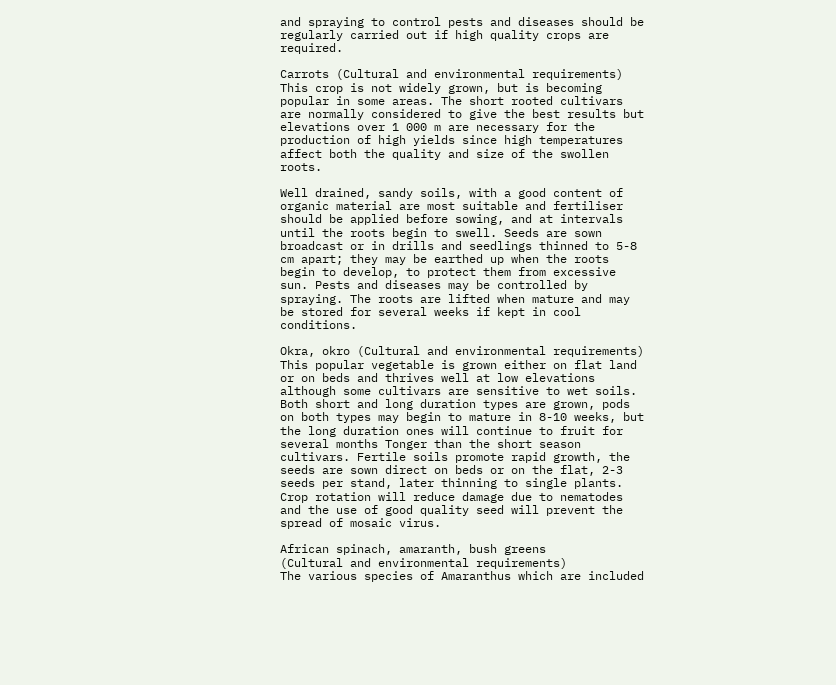and spraying to control pests and diseases should be regularly carried out if high quality crops are required.

Carrots (Cultural and environmental requirements)
This crop is not widely grown, but is becoming popular in some areas. The short rooted cultivars are normally considered to give the best results but elevations over 1 000 m are necessary for the production of high yields since high temperatures affect both the quality and size of the swollen roots.

Well drained, sandy soils, with a good content of organic material are most suitable and fertiliser should be applied before sowing, and at intervals until the roots begin to swell. Seeds are sown broadcast or in drills and seedlings thinned to 5-8 cm apart; they may be earthed up when the roots begin to develop, to protect them from excessive sun. Pests and diseases may be controlled by spraying. The roots are lifted when mature and may be stored for several weeks if kept in cool conditions.

Okra, okro (Cultural and environmental requirements)
This popular vegetable is grown either on flat land or on beds and thrives well at low elevations although some cultivars are sensitive to wet soils. Both short and long duration types are grown, pods on both types may begin to mature in 8-10 weeks, but the long duration ones will continue to fruit for several months Tonger than the short season cultivars. Fertile soils promote rapid growth, the seeds are sown direct on beds or on the flat, 2-3 seeds per stand, later thinning to single plants. Crop rotation will reduce damage due to nematodes and the use of good quality seed will prevent the spread of mosaic virus.

African spinach, amaranth, bush greens
(Cultural and environmental requirements)
The various species of Amaranthus which are included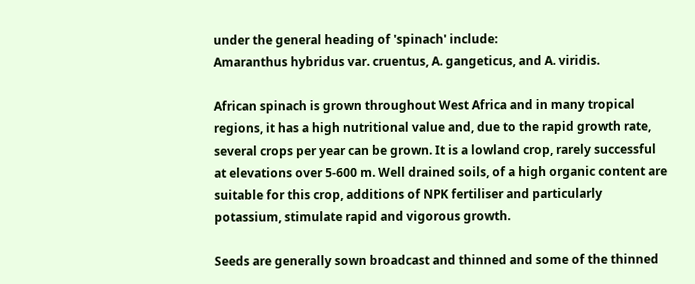under the general heading of 'spinach' include:
Amaranthus hybridus var. cruentus, A. gangeticus, and A. viridis.

African spinach is grown throughout West Africa and in many tropical regions, it has a high nutritional value and, due to the rapid growth rate, several crops per year can be grown. It is a lowland crop, rarely successful at elevations over 5-600 m. Well drained soils, of a high organic content are suitable for this crop, additions of NPK fertiliser and particularly potassium, stimulate rapid and vigorous growth.

Seeds are generally sown broadcast and thinned and some of the thinned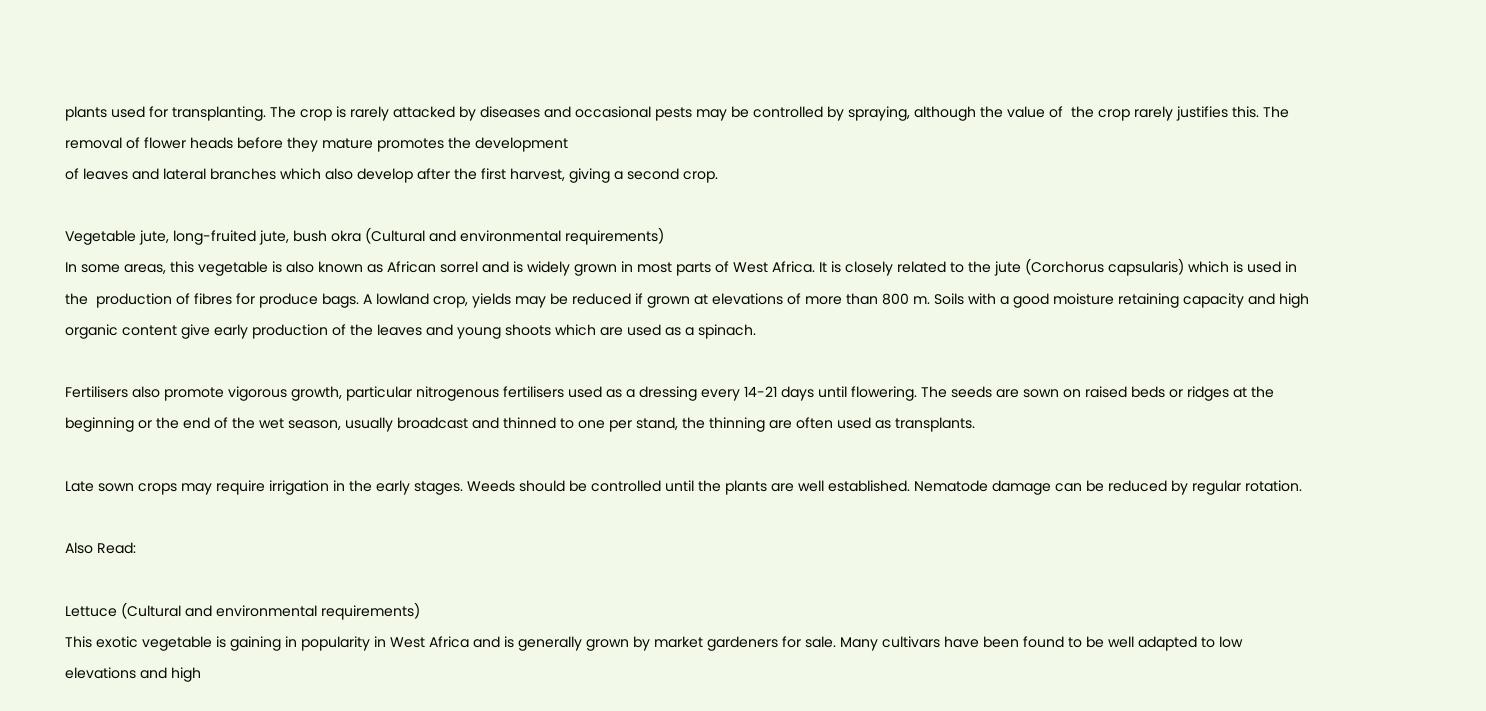plants used for transplanting. The crop is rarely attacked by diseases and occasional pests may be controlled by spraying, although the value of  the crop rarely justifies this. The removal of flower heads before they mature promotes the development
of leaves and lateral branches which also develop after the first harvest, giving a second crop.

Vegetable jute, long-fruited jute, bush okra (Cultural and environmental requirements)
In some areas, this vegetable is also known as African sorrel and is widely grown in most parts of West Africa. It is closely related to the jute (Corchorus capsularis) which is used in the  production of fibres for produce bags. A lowland crop, yields may be reduced if grown at elevations of more than 800 m. Soils with a good moisture retaining capacity and high organic content give early production of the leaves and young shoots which are used as a spinach.

Fertilisers also promote vigorous growth, particular nitrogenous fertilisers used as a dressing every 14-21 days until flowering. The seeds are sown on raised beds or ridges at the beginning or the end of the wet season, usually broadcast and thinned to one per stand, the thinning are often used as transplants.

Late sown crops may require irrigation in the early stages. Weeds should be controlled until the plants are well established. Nematode damage can be reduced by regular rotation.

Also Read:

Lettuce (Cultural and environmental requirements)
This exotic vegetable is gaining in popularity in West Africa and is generally grown by market gardeners for sale. Many cultivars have been found to be well adapted to low elevations and high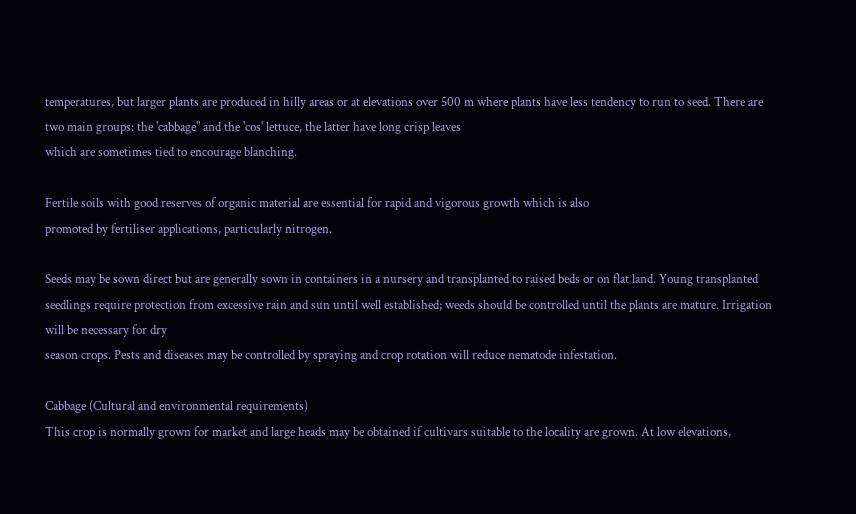temperatures, but larger plants are produced in hilly areas or at elevations over 500 m where plants have less tendency to run to seed. There are two main groups: the 'cabbage" and the 'cos' lettuce, the latter have long crisp leaves
which are sometimes tied to encourage blanching.

Fertile soils with good reserves of organic material are essential for rapid and vigorous growth which is also
promoted by fertiliser applications, particularly nitrogen.

Seeds may be sown direct but are generally sown in containers in a nursery and transplanted to raised beds or on flat land. Young transplanted seedlings require protection from excessive rain and sun until well established; weeds should be controlled until the plants are mature. Irrigation will be necessary for dry
season crops. Pests and diseases may be controlled by spraying and crop rotation will reduce nematode infestation.

Cabbage (Cultural and environmental requirements)
This crop is normally grown for market and large heads may be obtained if cultivars suitable to the locality are grown. At low elevations,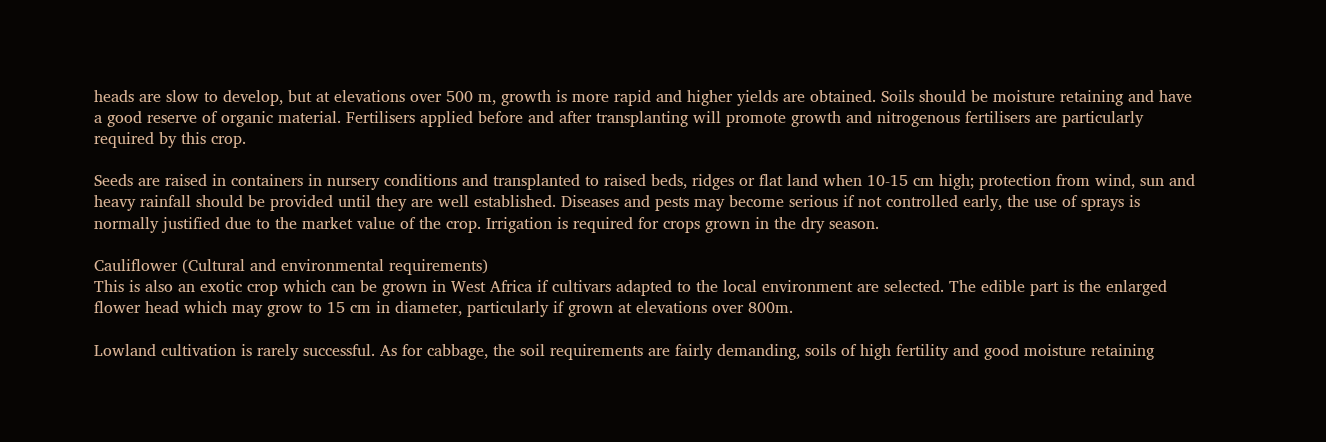heads are slow to develop, but at elevations over 500 m, growth is more rapid and higher yields are obtained. Soils should be moisture retaining and have a good reserve of organic material. Fertilisers applied before and after transplanting will promote growth and nitrogenous fertilisers are particularly required by this crop.

Seeds are raised in containers in nursery conditions and transplanted to raised beds, ridges or flat land when 10-15 cm high; protection from wind, sun and heavy rainfall should be provided until they are well established. Diseases and pests may become serious if not controlled early, the use of sprays is normally justified due to the market value of the crop. Irrigation is required for crops grown in the dry season.

Cauliflower (Cultural and environmental requirements)
This is also an exotic crop which can be grown in West Africa if cultivars adapted to the local environment are selected. The edible part is the enlarged flower head which may grow to 15 cm in diameter, particularly if grown at elevations over 800m.

Lowland cultivation is rarely successful. As for cabbage, the soil requirements are fairly demanding, soils of high fertility and good moisture retaining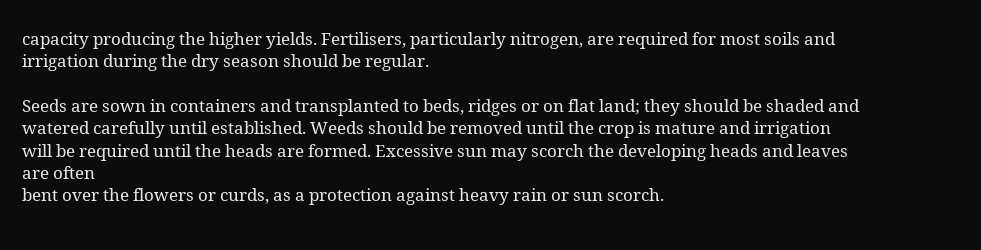capacity producing the higher yields. Fertilisers, particularly nitrogen, are required for most soils and irrigation during the dry season should be regular.

Seeds are sown in containers and transplanted to beds, ridges or on flat land; they should be shaded and watered carefully until established. Weeds should be removed until the crop is mature and irrigation will be required until the heads are formed. Excessive sun may scorch the developing heads and leaves are often
bent over the flowers or curds, as a protection against heavy rain or sun scorch.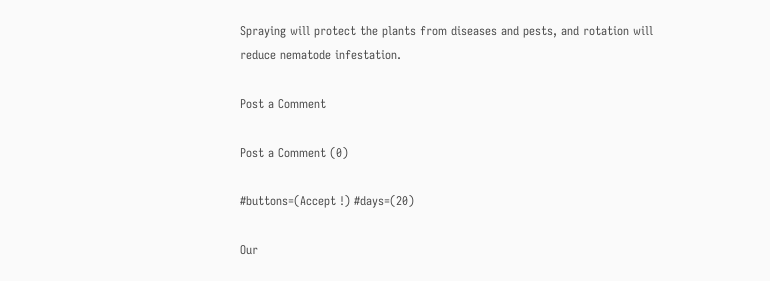Spraying will protect the plants from diseases and pests, and rotation will reduce nematode infestation.

Post a Comment

Post a Comment (0)

#buttons=(Accept !) #days=(20)

Our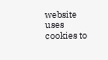website uses cookies to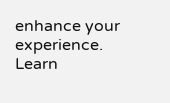enhance your experience. Learn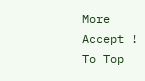More
Accept !
To Top